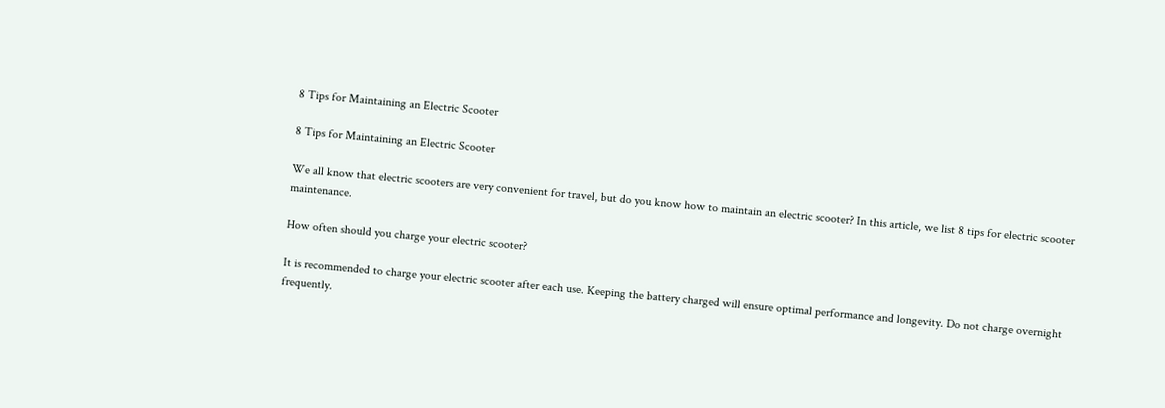8 Tips for Maintaining an Electric Scooter

8 Tips for Maintaining an Electric Scooter

We all know that electric scooters are very convenient for travel, but do you know how to maintain an electric scooter? In this article, we list 8 tips for electric scooter maintenance.

How often should you charge your electric scooter?

It is recommended to charge your electric scooter after each use. Keeping the battery charged will ensure optimal performance and longevity. Do not charge overnight frequently.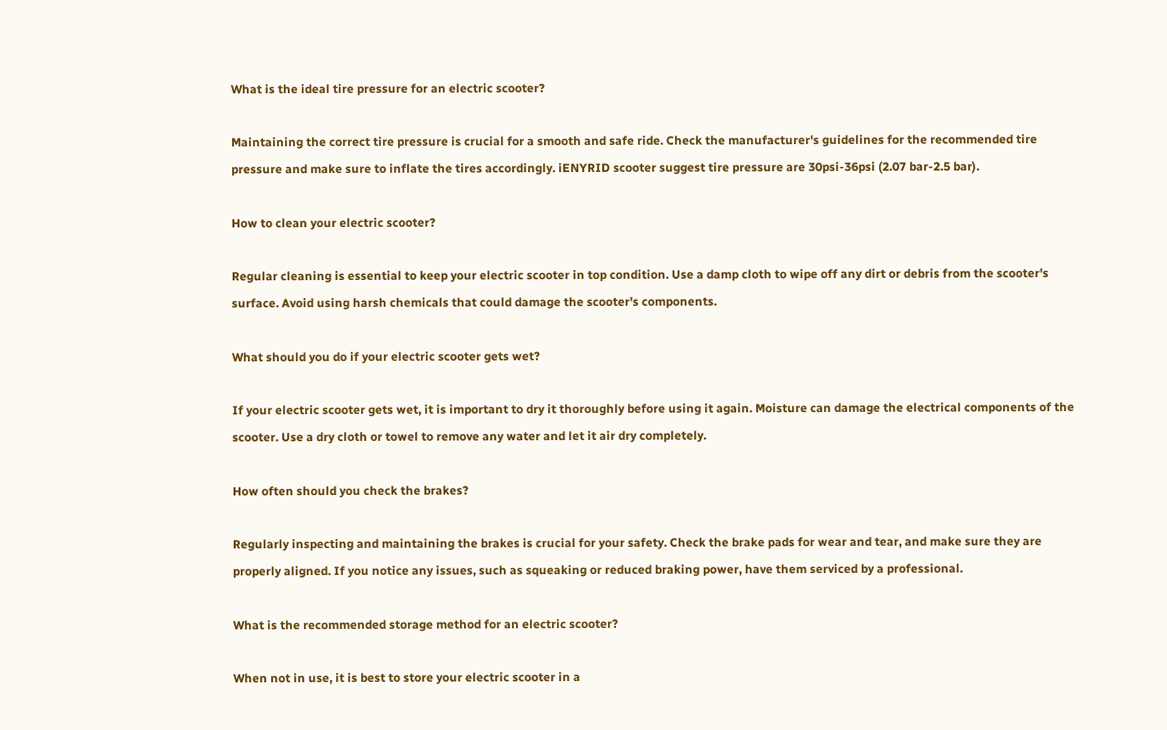What is the ideal tire pressure for an electric scooter?

Maintaining the correct tire pressure is crucial for a smooth and safe ride. Check the manufacturer's guidelines for the recommended tire pressure and make sure to inflate the tires accordingly. iENYRID scooter suggest tire pressure are 30psi-36psi (2.07 bar-2.5 bar).

How to clean your electric scooter?

Regular cleaning is essential to keep your electric scooter in top condition. Use a damp cloth to wipe off any dirt or debris from the scooter's surface. Avoid using harsh chemicals that could damage the scooter's components.

What should you do if your electric scooter gets wet?

If your electric scooter gets wet, it is important to dry it thoroughly before using it again. Moisture can damage the electrical components of the scooter. Use a dry cloth or towel to remove any water and let it air dry completely.

How often should you check the brakes?

Regularly inspecting and maintaining the brakes is crucial for your safety. Check the brake pads for wear and tear, and make sure they are properly aligned. If you notice any issues, such as squeaking or reduced braking power, have them serviced by a professional.

What is the recommended storage method for an electric scooter?

When not in use, it is best to store your electric scooter in a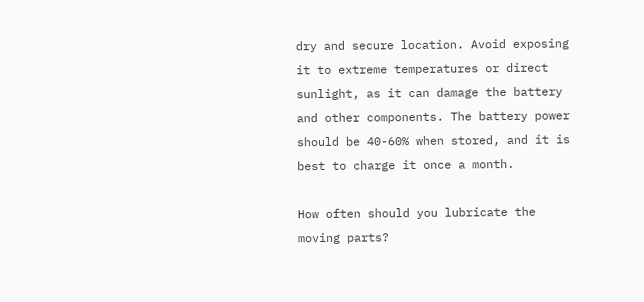dry and secure location. Avoid exposing it to extreme temperatures or direct sunlight, as it can damage the battery and other components. The battery power should be 40-60% when stored, and it is best to charge it once a month.

How often should you lubricate the moving parts?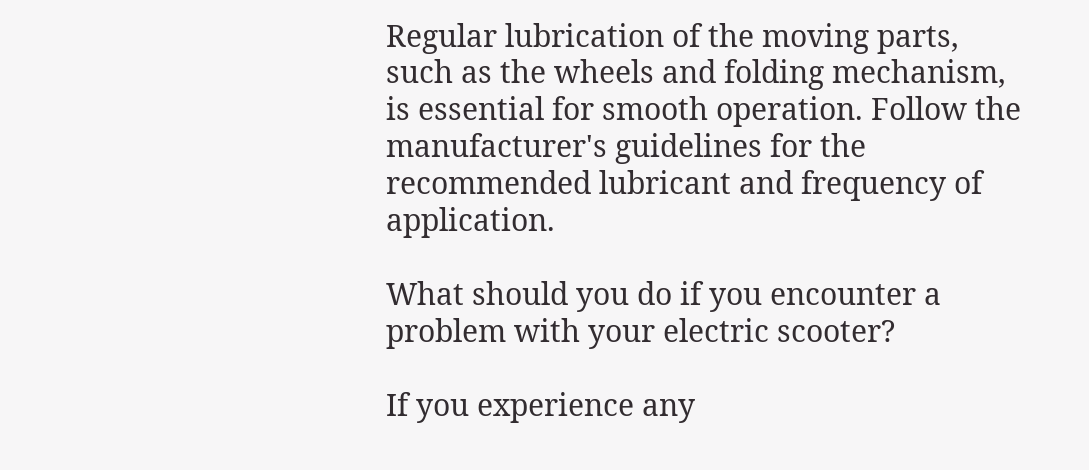Regular lubrication of the moving parts, such as the wheels and folding mechanism, is essential for smooth operation. Follow the manufacturer's guidelines for the recommended lubricant and frequency of application.

What should you do if you encounter a problem with your electric scooter?

If you experience any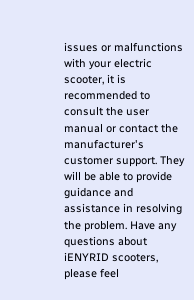issues or malfunctions with your electric scooter, it is recommended to consult the user manual or contact the manufacturer's customer support. They will be able to provide guidance and assistance in resolving the problem. Have any questions about iENYRID scooters, please feel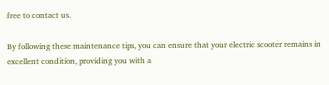free to contact us.

By following these maintenance tips, you can ensure that your electric scooter remains in excellent condition, providing you with a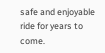safe and enjoyable ride for years to come.